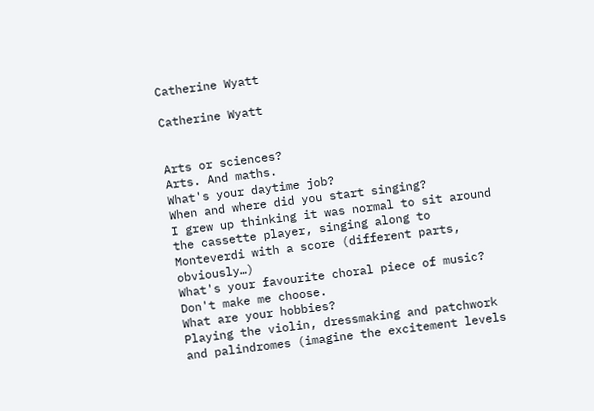Catherine Wyatt

Catherine Wyatt


Arts or sciences?
Arts. And maths.
What's your daytime job?
When and where did you start singing?
I grew up thinking it was normal to sit around the cassette player, singing along to Monteverdi with a score (different parts, obviously…)
What's your favourite choral piece of music?
Don't make me choose.
What are your hobbies?
Playing the violin, dressmaking and patchwork and palindromes (imagine the excitement levels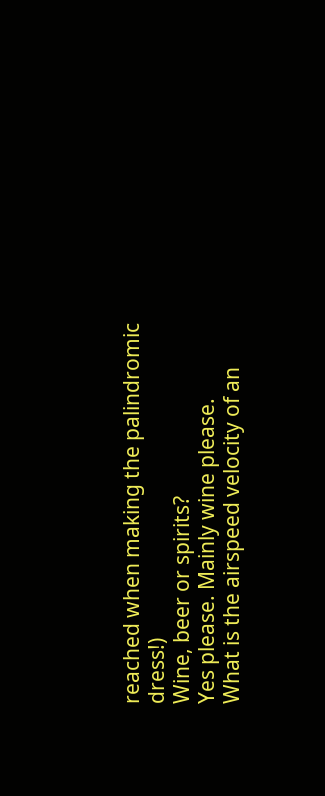reached when making the palindromic dress!)
Wine, beer or spirits?
Yes please. Mainly wine please.
What is the airspeed velocity of an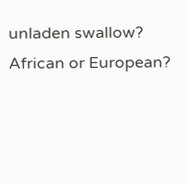unladen swallow?
African or European?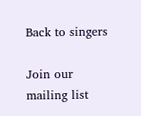Back to singers

Join our mailing list